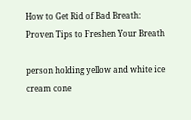How to Get Rid of Bad Breath: Proven Tips to Freshen Your Breath

person holding yellow and white ice cream cone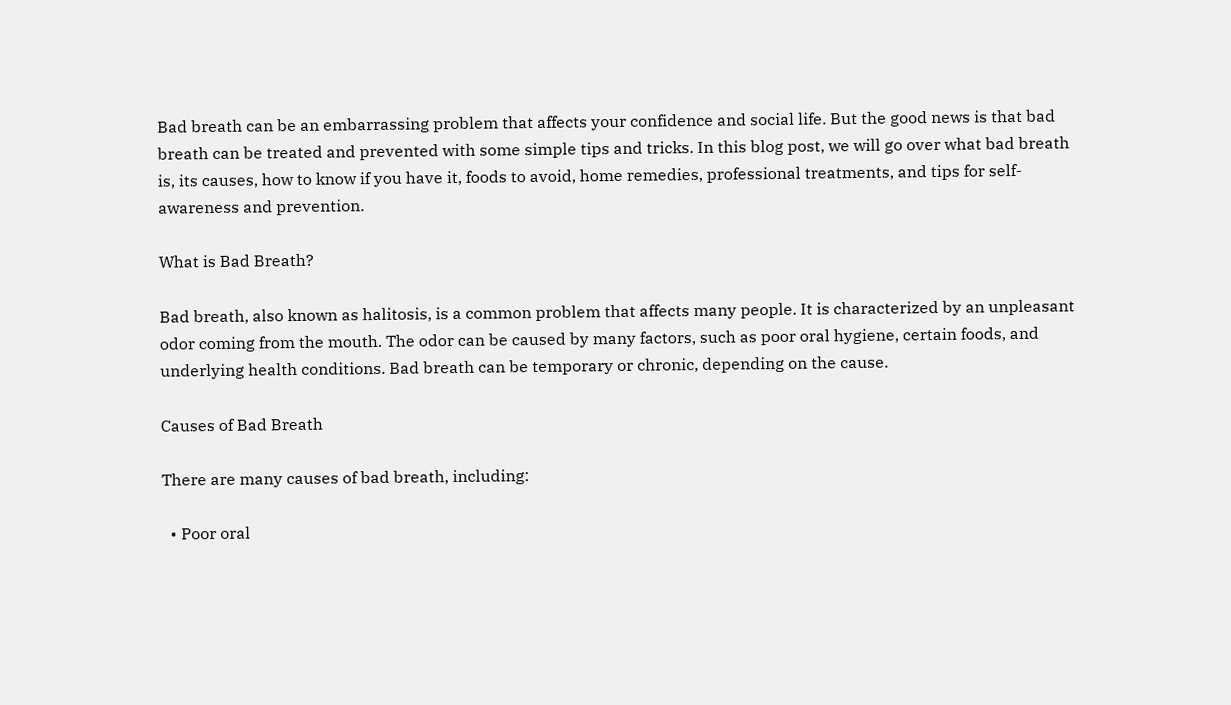Bad breath can be an embarrassing problem that affects your confidence and social life. But the good news is that bad breath can be treated and prevented with some simple tips and tricks. In this blog post, we will go over what bad breath is, its causes, how to know if you have it, foods to avoid, home remedies, professional treatments, and tips for self-awareness and prevention.

What is Bad Breath?

Bad breath, also known as halitosis, is a common problem that affects many people. It is characterized by an unpleasant odor coming from the mouth. The odor can be caused by many factors, such as poor oral hygiene, certain foods, and underlying health conditions. Bad breath can be temporary or chronic, depending on the cause.

Causes of Bad Breath

There are many causes of bad breath, including:

  • Poor oral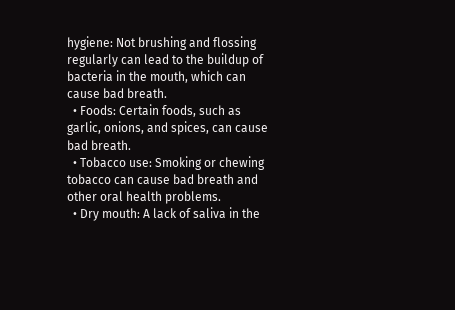hygiene: Not brushing and flossing regularly can lead to the buildup of bacteria in the mouth, which can cause bad breath.
  • Foods: Certain foods, such as garlic, onions, and spices, can cause bad breath.
  • Tobacco use: Smoking or chewing tobacco can cause bad breath and other oral health problems.
  • Dry mouth: A lack of saliva in the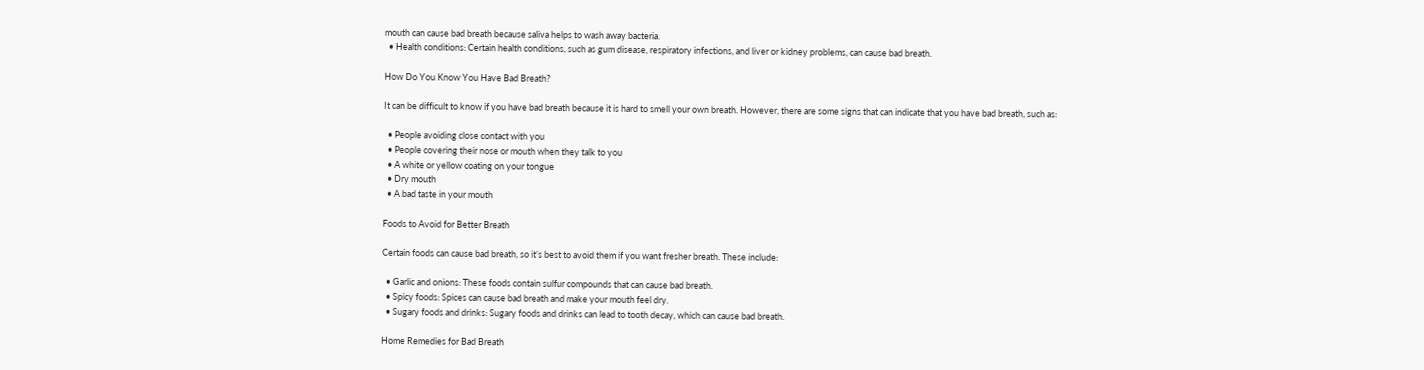mouth can cause bad breath because saliva helps to wash away bacteria.
  • Health conditions: Certain health conditions, such as gum disease, respiratory infections, and liver or kidney problems, can cause bad breath.

How Do You Know You Have Bad Breath?

It can be difficult to know if you have bad breath because it is hard to smell your own breath. However, there are some signs that can indicate that you have bad breath, such as:

  • People avoiding close contact with you
  • People covering their nose or mouth when they talk to you
  • A white or yellow coating on your tongue
  • Dry mouth
  • A bad taste in your mouth

Foods to Avoid for Better Breath

Certain foods can cause bad breath, so it’s best to avoid them if you want fresher breath. These include:

  • Garlic and onions: These foods contain sulfur compounds that can cause bad breath.
  • Spicy foods: Spices can cause bad breath and make your mouth feel dry.
  • Sugary foods and drinks: Sugary foods and drinks can lead to tooth decay, which can cause bad breath.

Home Remedies for Bad Breath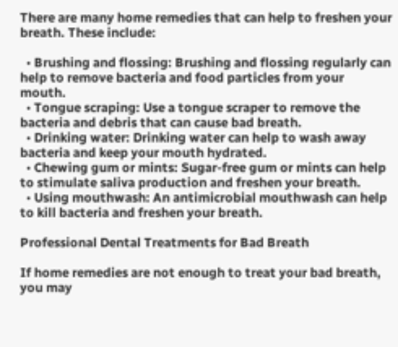There are many home remedies that can help to freshen your breath. These include:

  • Brushing and flossing: Brushing and flossing regularly can help to remove bacteria and food particles from your mouth.
  • Tongue scraping: Use a tongue scraper to remove the bacteria and debris that can cause bad breath.
  • Drinking water: Drinking water can help to wash away bacteria and keep your mouth hydrated.
  • Chewing gum or mints: Sugar-free gum or mints can help to stimulate saliva production and freshen your breath.
  • Using mouthwash: An antimicrobial mouthwash can help to kill bacteria and freshen your breath.

Professional Dental Treatments for Bad Breath

If home remedies are not enough to treat your bad breath, you may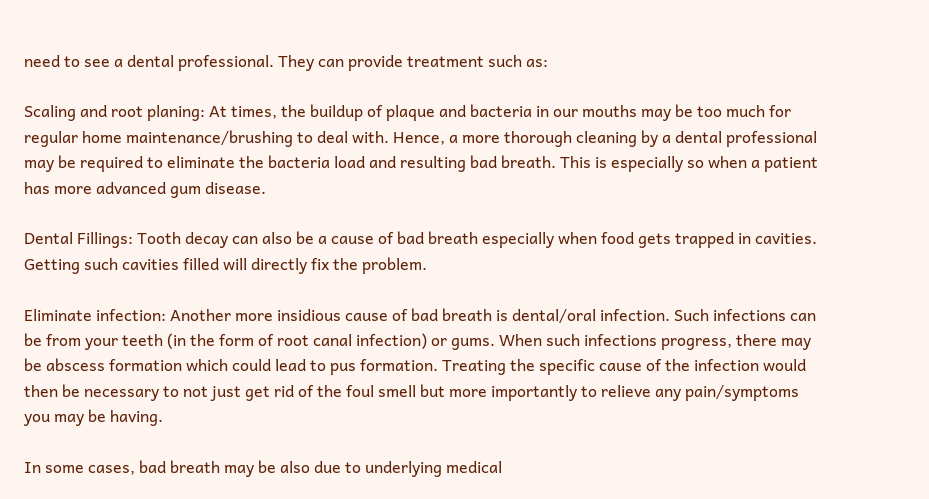need to see a dental professional. They can provide treatment such as:

Scaling and root planing: At times, the buildup of plaque and bacteria in our mouths may be too much for regular home maintenance/brushing to deal with. Hence, a more thorough cleaning by a dental professional may be required to eliminate the bacteria load and resulting bad breath. This is especially so when a patient has more advanced gum disease.

Dental Fillings: Tooth decay can also be a cause of bad breath especially when food gets trapped in cavities. Getting such cavities filled will directly fix the problem.

Eliminate infection: Another more insidious cause of bad breath is dental/oral infection. Such infections can be from your teeth (in the form of root canal infection) or gums. When such infections progress, there may be abscess formation which could lead to pus formation. Treating the specific cause of the infection would then be necessary to not just get rid of the foul smell but more importantly to relieve any pain/symptoms you may be having.

In some cases, bad breath may be also due to underlying medical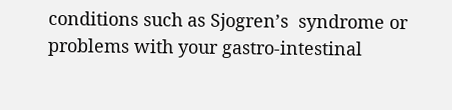conditions such as Sjogren’s  syndrome or problems with your gastro-intestinal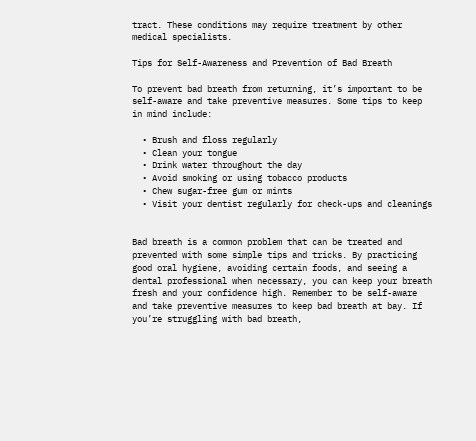tract. These conditions may require treatment by other medical specialists.

Tips for Self-Awareness and Prevention of Bad Breath

To prevent bad breath from returning, it’s important to be self-aware and take preventive measures. Some tips to keep in mind include:

  • Brush and floss regularly
  • Clean your tongue
  • Drink water throughout the day
  • Avoid smoking or using tobacco products
  • Chew sugar-free gum or mints
  • Visit your dentist regularly for check-ups and cleanings


Bad breath is a common problem that can be treated and prevented with some simple tips and tricks. By practicing good oral hygiene, avoiding certain foods, and seeing a dental professional when necessary, you can keep your breath fresh and your confidence high. Remember to be self-aware and take preventive measures to keep bad breath at bay. If you’re struggling with bad breath,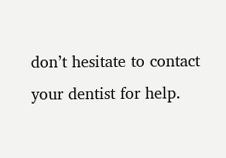don’t hesitate to contact your dentist for help.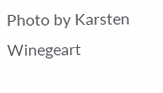Photo by Karsten Winegeart